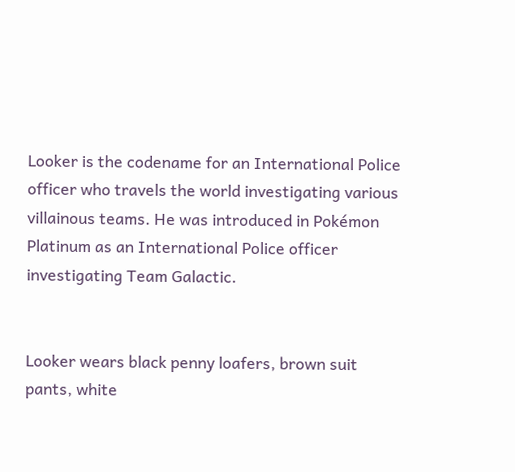Looker is the codename for an International Police officer who travels the world investigating various villainous teams. He was introduced in Pokémon Platinum as an International Police officer investigating Team Galactic.


Looker wears black penny loafers, brown suit pants, white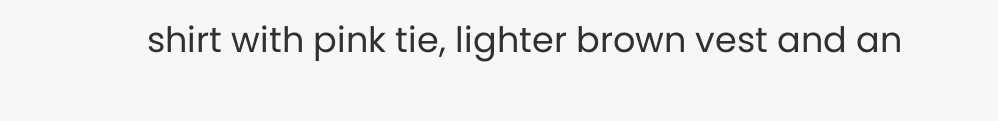shirt with pink tie, lighter brown vest and an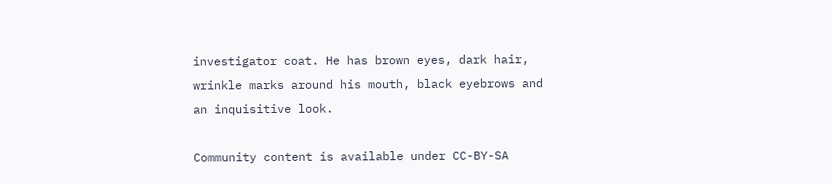investigator coat. He has brown eyes, dark hair, wrinkle marks around his mouth, black eyebrows and an inquisitive look.

Community content is available under CC-BY-SA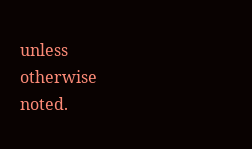unless otherwise noted.